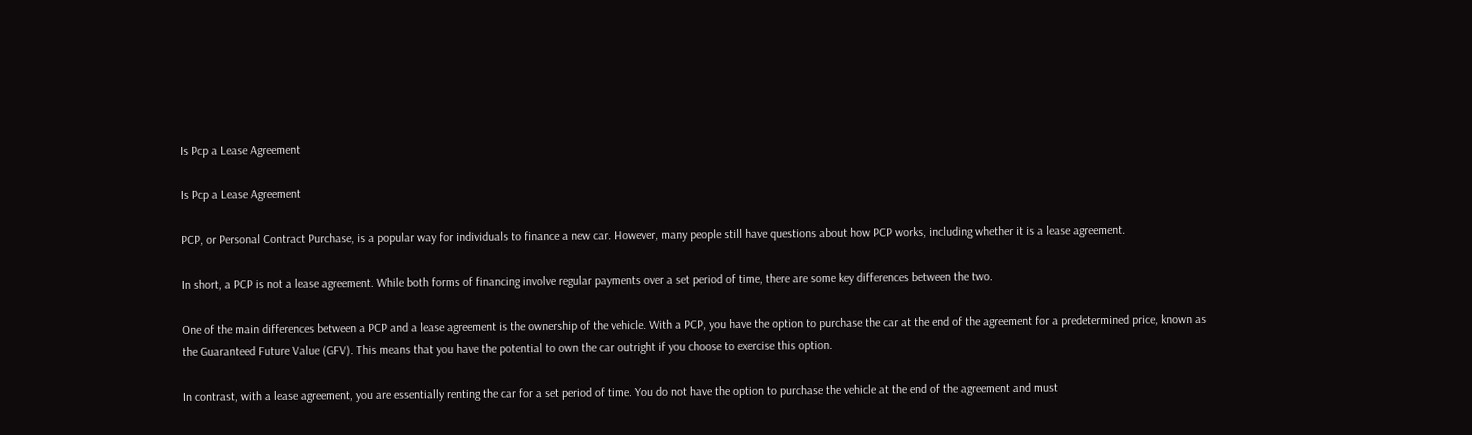Is Pcp a Lease Agreement

Is Pcp a Lease Agreement

PCP, or Personal Contract Purchase, is a popular way for individuals to finance a new car. However, many people still have questions about how PCP works, including whether it is a lease agreement.

In short, a PCP is not a lease agreement. While both forms of financing involve regular payments over a set period of time, there are some key differences between the two.

One of the main differences between a PCP and a lease agreement is the ownership of the vehicle. With a PCP, you have the option to purchase the car at the end of the agreement for a predetermined price, known as the Guaranteed Future Value (GFV). This means that you have the potential to own the car outright if you choose to exercise this option.

In contrast, with a lease agreement, you are essentially renting the car for a set period of time. You do not have the option to purchase the vehicle at the end of the agreement and must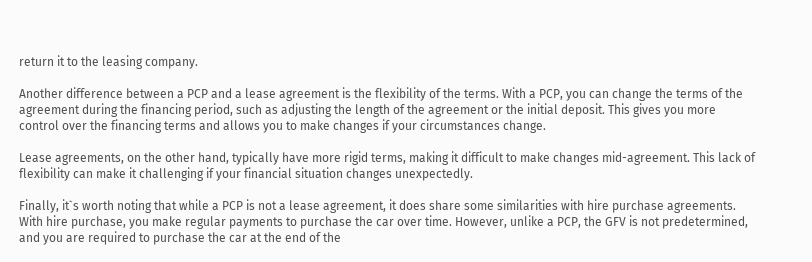return it to the leasing company.

Another difference between a PCP and a lease agreement is the flexibility of the terms. With a PCP, you can change the terms of the agreement during the financing period, such as adjusting the length of the agreement or the initial deposit. This gives you more control over the financing terms and allows you to make changes if your circumstances change.

Lease agreements, on the other hand, typically have more rigid terms, making it difficult to make changes mid-agreement. This lack of flexibility can make it challenging if your financial situation changes unexpectedly.

Finally, it`s worth noting that while a PCP is not a lease agreement, it does share some similarities with hire purchase agreements. With hire purchase, you make regular payments to purchase the car over time. However, unlike a PCP, the GFV is not predetermined, and you are required to purchase the car at the end of the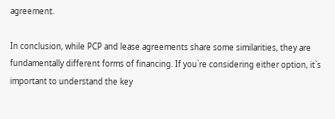agreement.

In conclusion, while PCP and lease agreements share some similarities, they are fundamentally different forms of financing. If you`re considering either option, it`s important to understand the key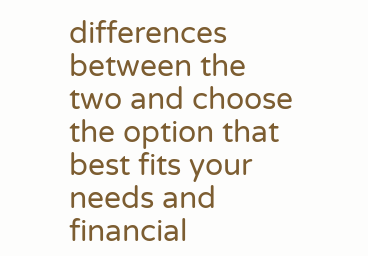differences between the two and choose the option that best fits your needs and financial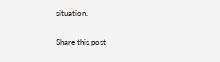situation.

Share this post